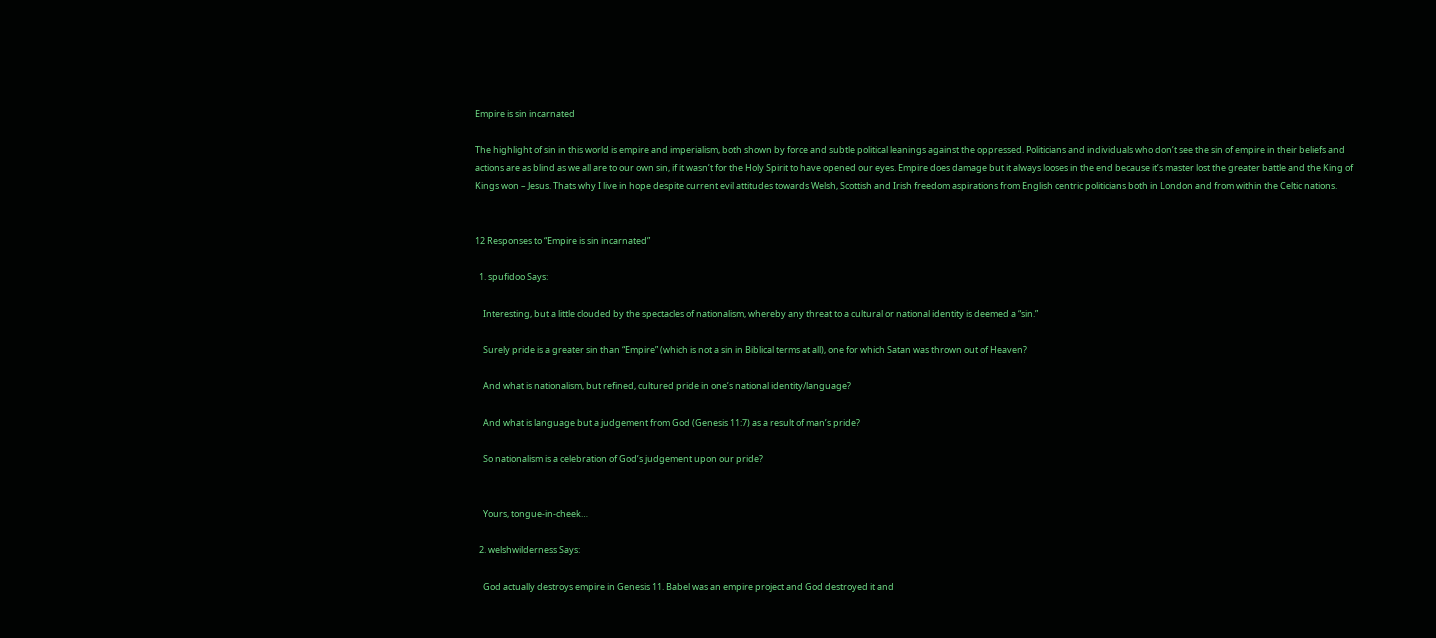Empire is sin incarnated

The highlight of sin in this world is empire and imperialism, both shown by force and subtle political leanings against the oppressed. Politicians and individuals who don’t see the sin of empire in their beliefs and actions are as blind as we all are to our own sin, if it wasn’t for the Holy Spirit to have opened our eyes. Empire does damage but it always looses in the end because it’s master lost the greater battle and the King of Kings won – Jesus. Thats why I live in hope despite current evil attitudes towards Welsh, Scottish and Irish freedom aspirations from English centric politicians both in London and from within the Celtic nations.


12 Responses to “Empire is sin incarnated”

  1. spufidoo Says:

    Interesting, but a little clouded by the spectacles of nationalism, whereby any threat to a cultural or national identity is deemed a “sin.”

    Surely pride is a greater sin than “Empire” (which is not a sin in Biblical terms at all), one for which Satan was thrown out of Heaven?

    And what is nationalism, but refined, cultured pride in one’s national identity/language?

    And what is language but a judgement from God (Genesis 11:7) as a result of man’s pride?

    So nationalism is a celebration of God’s judgement upon our pride?


    Yours, tongue-in-cheek…

  2. welshwilderness Says:

    God actually destroys empire in Genesis 11. Babel was an empire project and God destroyed it and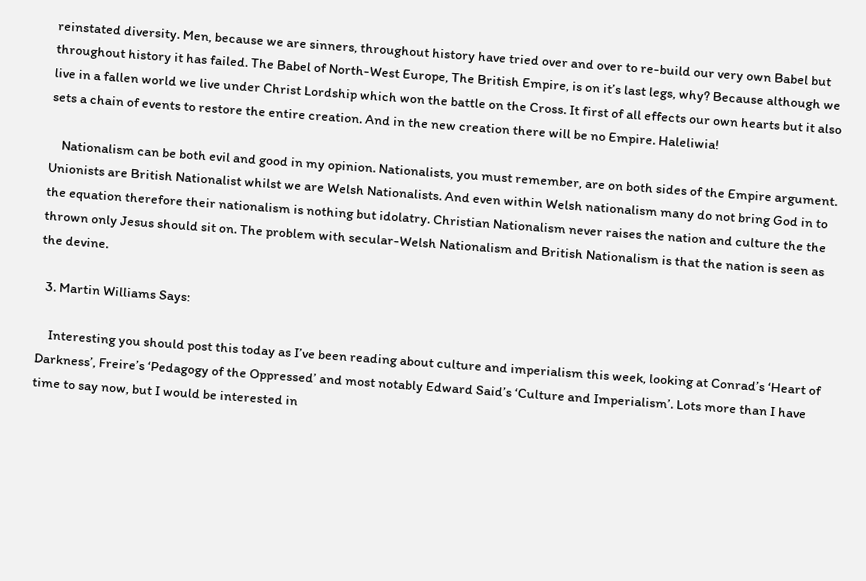reinstated diversity. Men, because we are sinners, throughout history have tried over and over to re-build our very own Babel but throughout history it has failed. The Babel of North-West Europe, The British Empire, is on it’s last legs, why? Because although we live in a fallen world we live under Christ Lordship which won the battle on the Cross. It first of all effects our own hearts but it also sets a chain of events to restore the entire creation. And in the new creation there will be no Empire. Haleliwia!

    Nationalism can be both evil and good in my opinion. Nationalists, you must remember, are on both sides of the Empire argument. Unionists are British Nationalist whilst we are Welsh Nationalists. And even within Welsh nationalism many do not bring God in to the equation therefore their nationalism is nothing but idolatry. Christian Nationalism never raises the nation and culture the the thrown only Jesus should sit on. The problem with secular-Welsh Nationalism and British Nationalism is that the nation is seen as the devine.

  3. Martin Williams Says:

    Interesting you should post this today as I’ve been reading about culture and imperialism this week, looking at Conrad’s ‘Heart of Darkness’, Freire’s ‘Pedagogy of the Oppressed’ and most notably Edward Said’s ‘Culture and Imperialism’. Lots more than I have time to say now, but I would be interested in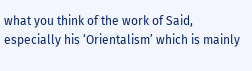what you think of the work of Said, especially his ‘Orientalism’ which is mainly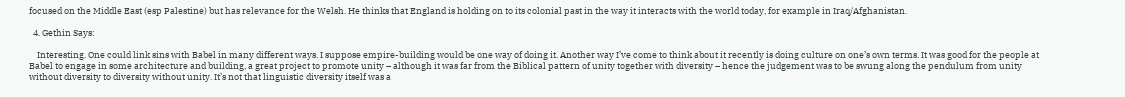focused on the Middle East (esp Palestine) but has relevance for the Welsh. He thinks that England is holding on to its colonial past in the way it interacts with the world today, for example in Iraq/Afghanistan.

  4. Gethin Says:

    Interesting. One could link sins with Babel in many different ways. I suppose empire-building would be one way of doing it. Another way I’ve come to think about it recently is doing culture on one’s own terms. It was good for the people at Babel to engage in some architecture and building, a great project to promote unity – although it was far from the Biblical pattern of unity together with diversity – hence the judgement was to be swung along the pendulum from unity without diversity to diversity without unity. It’s not that linguistic diversity itself was a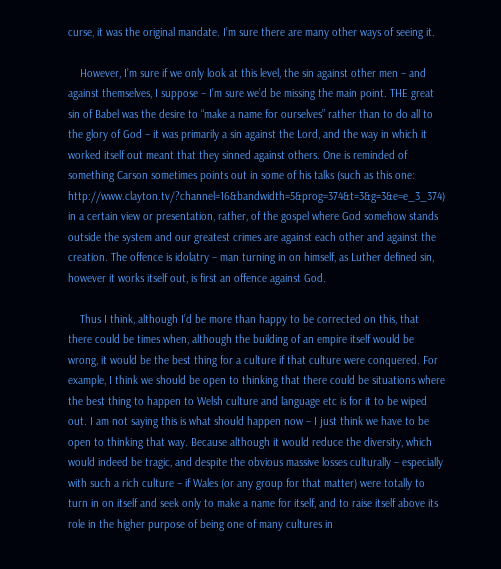curse, it was the original mandate. I’m sure there are many other ways of seeing it.

    However, I’m sure if we only look at this level, the sin against other men – and against themselves, I suppose – I’m sure we’d be missing the main point. THE great sin of Babel was the desire to “make a name for ourselves” rather than to do all to the glory of God – it was primarily a sin against the Lord, and the way in which it worked itself out meant that they sinned against others. One is reminded of something Carson sometimes points out in some of his talks (such as this one: http://www.clayton.tv/?channel=16&bandwidth=5&prog=374&t=3&g=3&e=e_3_374) in a certain view or presentation, rather, of the gospel where God somehow stands outside the system and our greatest crimes are against each other and against the creation. The offence is idolatry – man turning in on himself, as Luther defined sin, however it works itself out, is first an offence against God.

    Thus I think, although I’d be more than happy to be corrected on this, that there could be times when, although the building of an empire itself would be wrong, it would be the best thing for a culture if that culture were conquered. For example, I think we should be open to thinking that there could be situations where the best thing to happen to Welsh culture and language etc is for it to be wiped out. I am not saying this is what should happen now – I just think we have to be open to thinking that way. Because although it would reduce the diversity, which would indeed be tragic, and despite the obvious massive losses culturally – especially with such a rich culture – if Wales (or any group for that matter) were totally to turn in on itself and seek only to make a name for itself, and to raise itself above its role in the higher purpose of being one of many cultures in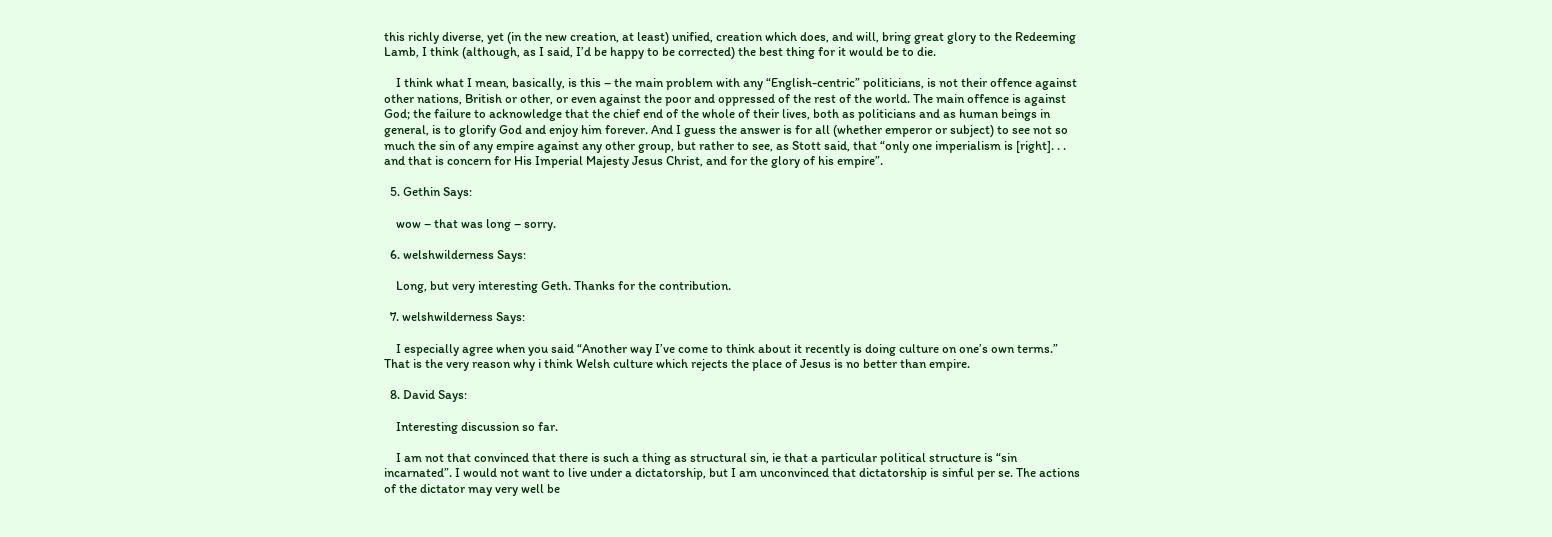this richly diverse, yet (in the new creation, at least) unified, creation which does, and will, bring great glory to the Redeeming Lamb, I think (although, as I said, I’d be happy to be corrected) the best thing for it would be to die.

    I think what I mean, basically, is this – the main problem with any “English-centric” politicians, is not their offence against other nations, British or other, or even against the poor and oppressed of the rest of the world. The main offence is against God; the failure to acknowledge that the chief end of the whole of their lives, both as politicians and as human beings in general, is to glorify God and enjoy him forever. And I guess the answer is for all (whether emperor or subject) to see not so much the sin of any empire against any other group, but rather to see, as Stott said, that “only one imperialism is [right]. . . and that is concern for His Imperial Majesty Jesus Christ, and for the glory of his empire”.

  5. Gethin Says:

    wow – that was long – sorry.

  6. welshwilderness Says:

    Long, but very interesting Geth. Thanks for the contribution.

  7. welshwilderness Says:

    I especially agree when you said “Another way I’ve come to think about it recently is doing culture on one’s own terms.” That is the very reason why i think Welsh culture which rejects the place of Jesus is no better than empire.

  8. David Says:

    Interesting discussion so far.

    I am not that convinced that there is such a thing as structural sin, ie that a particular political structure is “sin incarnated”. I would not want to live under a dictatorship, but I am unconvinced that dictatorship is sinful per se. The actions of the dictator may very well be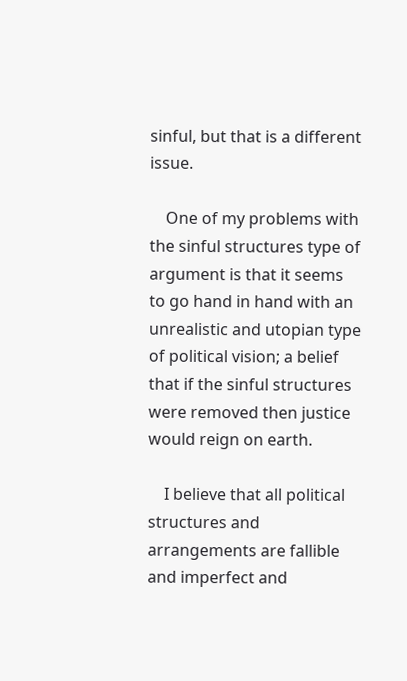sinful, but that is a different issue.

    One of my problems with the sinful structures type of argument is that it seems to go hand in hand with an unrealistic and utopian type of political vision; a belief that if the sinful structures were removed then justice would reign on earth.

    I believe that all political structures and arrangements are fallible and imperfect and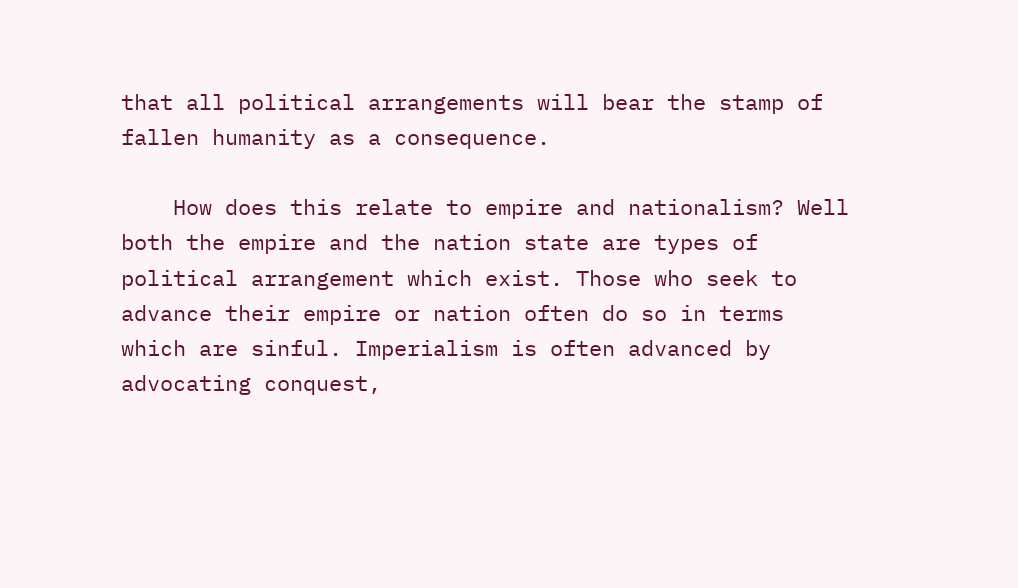that all political arrangements will bear the stamp of fallen humanity as a consequence.

    How does this relate to empire and nationalism? Well both the empire and the nation state are types of political arrangement which exist. Those who seek to advance their empire or nation often do so in terms which are sinful. Imperialism is often advanced by advocating conquest,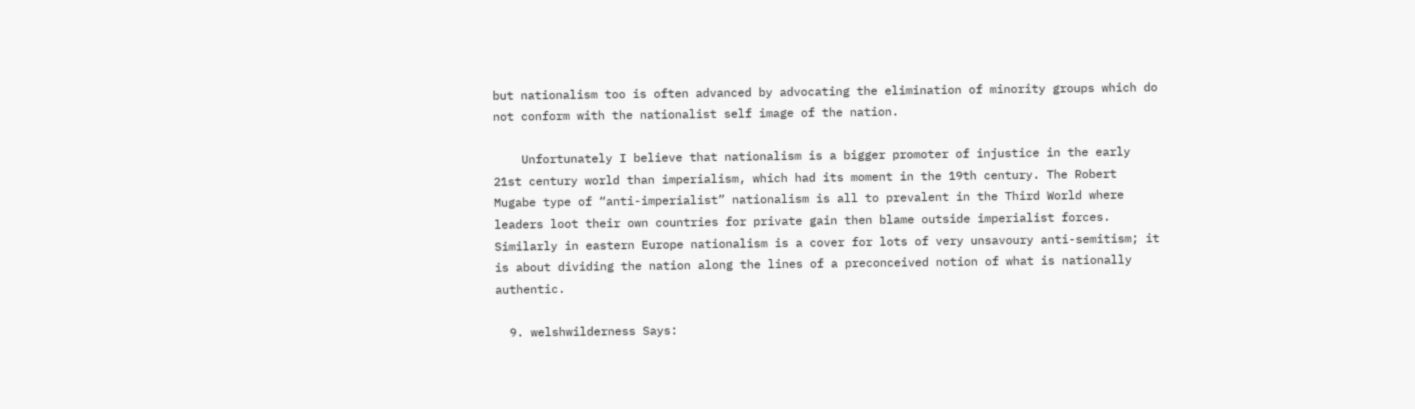but nationalism too is often advanced by advocating the elimination of minority groups which do not conform with the nationalist self image of the nation.

    Unfortunately I believe that nationalism is a bigger promoter of injustice in the early 21st century world than imperialism, which had its moment in the 19th century. The Robert Mugabe type of “anti-imperialist” nationalism is all to prevalent in the Third World where leaders loot their own countries for private gain then blame outside imperialist forces. Similarly in eastern Europe nationalism is a cover for lots of very unsavoury anti-semitism; it is about dividing the nation along the lines of a preconceived notion of what is nationally authentic.

  9. welshwilderness Says: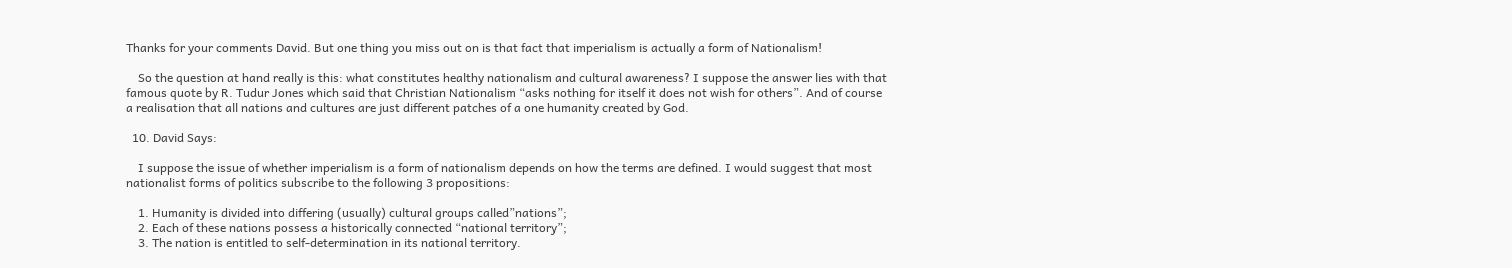Thanks for your comments David. But one thing you miss out on is that fact that imperialism is actually a form of Nationalism!

    So the question at hand really is this: what constitutes healthy nationalism and cultural awareness? I suppose the answer lies with that famous quote by R. Tudur Jones which said that Christian Nationalism “asks nothing for itself it does not wish for others”. And of course a realisation that all nations and cultures are just different patches of a one humanity created by God.

  10. David Says:

    I suppose the issue of whether imperialism is a form of nationalism depends on how the terms are defined. I would suggest that most nationalist forms of politics subscribe to the following 3 propositions:

    1. Humanity is divided into differing (usually) cultural groups called”nations”;
    2. Each of these nations possess a historically connected “national territory”;
    3. The nation is entitled to self-determination in its national territory.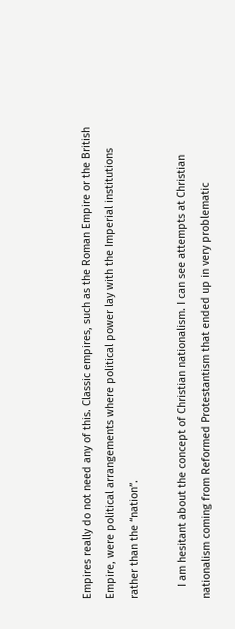Empires really do not need any of this. Classic empires, such as the Roman Empire or the British Empire, were political arrangements where political power lay with the Imperial institutions rather than the “nation”.

    I am hesitant about the concept of Christian nationalism. I can see attempts at Christian nationalism coming from Reformed Protestantism that ended up in very problematic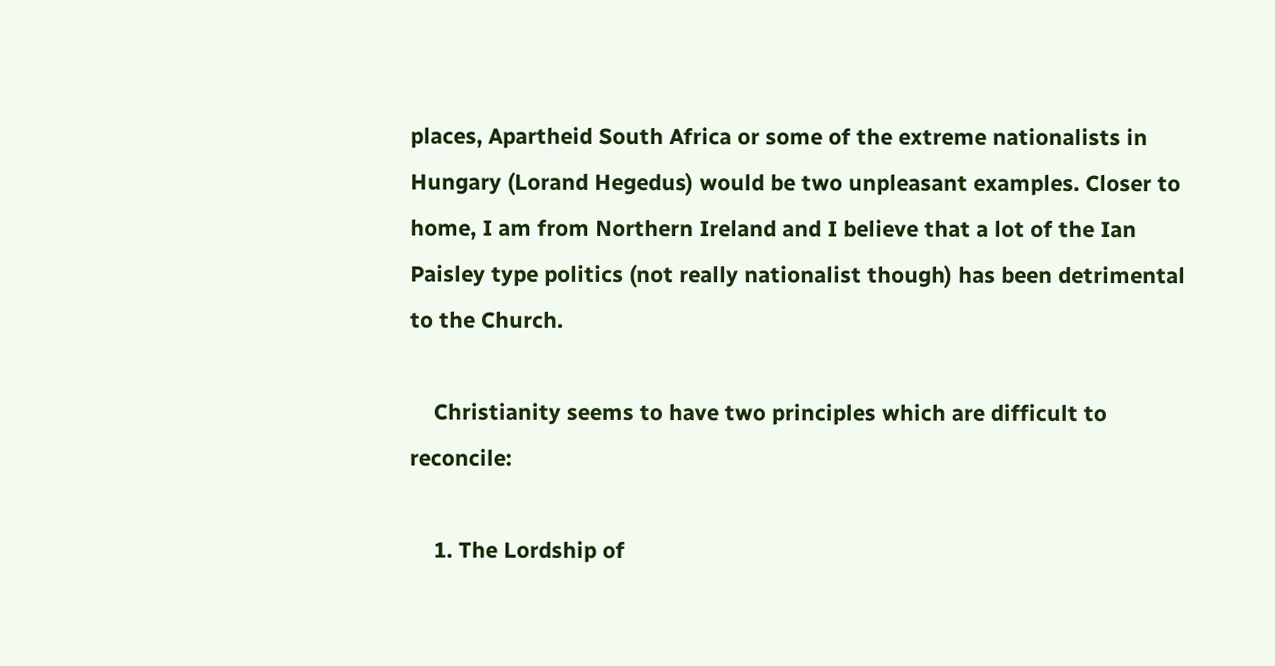places, Apartheid South Africa or some of the extreme nationalists in Hungary (Lorand Hegedus) would be two unpleasant examples. Closer to home, I am from Northern Ireland and I believe that a lot of the Ian Paisley type politics (not really nationalist though) has been detrimental to the Church.

    Christianity seems to have two principles which are difficult to reconcile:

    1. The Lordship of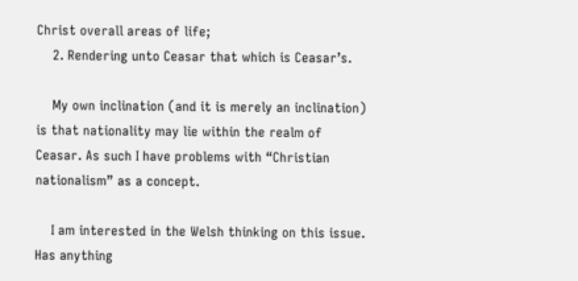Christ overall areas of life;
    2. Rendering unto Ceasar that which is Ceasar’s.

    My own inclination (and it is merely an inclination) is that nationality may lie within the realm of Ceasar. As such I have problems with “Christian nationalism” as a concept.

    I am interested in the Welsh thinking on this issue. Has anything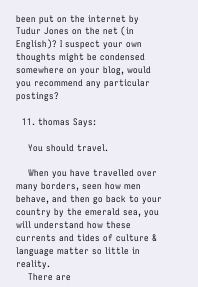been put on the internet by Tudur Jones on the net (in English)? I suspect your own thoughts might be condensed somewhere on your blog, would you recommend any particular postings?

  11. thomas Says:

    You should travel.

    When you have travelled over many borders, seen how men behave, and then go back to your country by the emerald sea, you will understand how these currents and tides of culture & language matter so little in reality.
    There are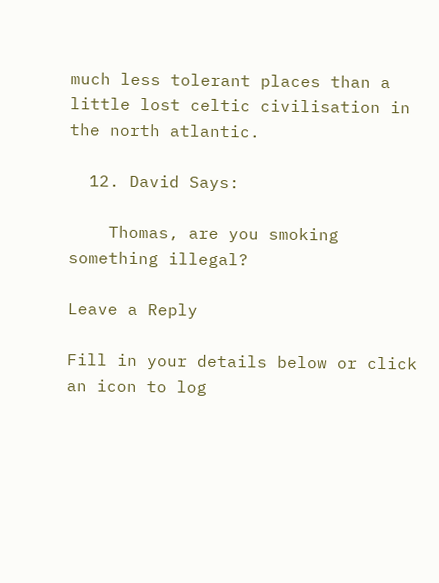much less tolerant places than a little lost celtic civilisation in the north atlantic.

  12. David Says:

    Thomas, are you smoking something illegal?

Leave a Reply

Fill in your details below or click an icon to log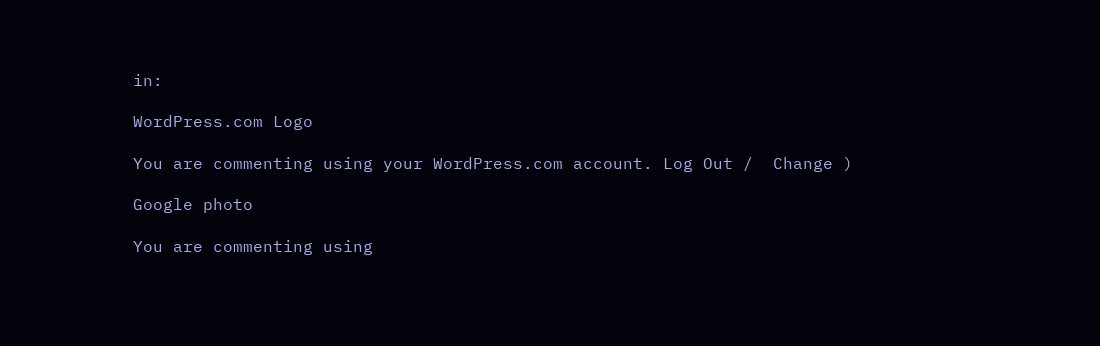in:

WordPress.com Logo

You are commenting using your WordPress.com account. Log Out /  Change )

Google photo

You are commenting using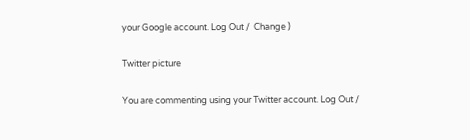your Google account. Log Out /  Change )

Twitter picture

You are commenting using your Twitter account. Log Out /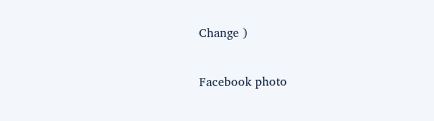Change )

Facebook photo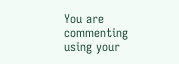You are commenting using your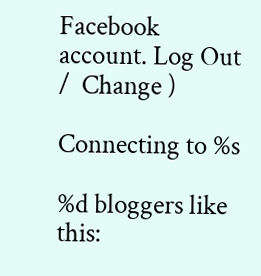Facebook account. Log Out /  Change )

Connecting to %s

%d bloggers like this: